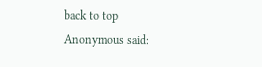back to top
Anonymous said: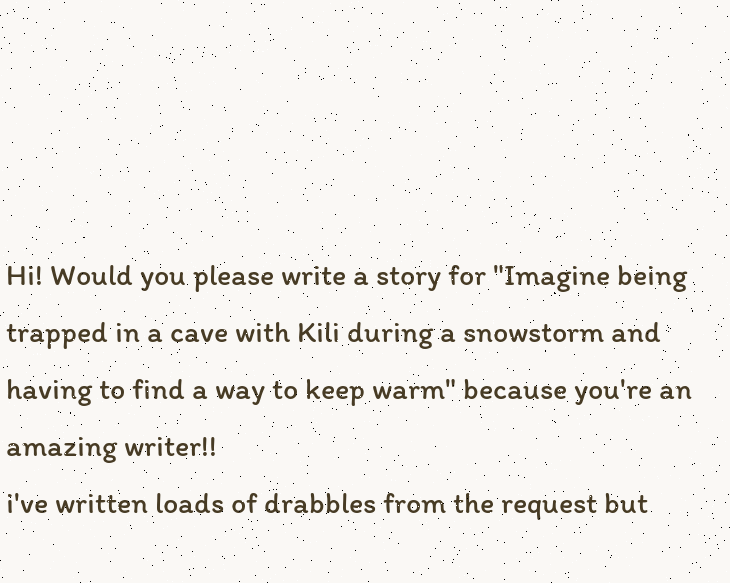Hi! Would you please write a story for "Imagine being trapped in a cave with Kili during a snowstorm and having to find a way to keep warm" because you're an amazing writer!!
i've written loads of drabbles from the request but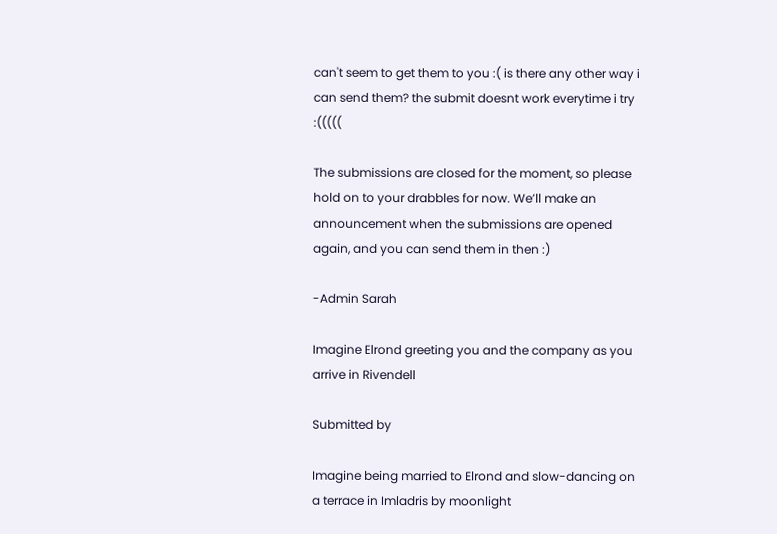can't seem to get them to you :( is there any other way i can send them? the submit doesnt work everytime i try :(((((

The submissions are closed for the moment, so please hold on to your drabbles for now. We’ll make an announcement when the submissions are opened again, and you can send them in then :)

-Admin Sarah

Imagine Elrond greeting you and the company as you arrive in Rivendell

Submitted by

Imagine being married to Elrond and slow-dancing on a terrace in Imladris by moonlight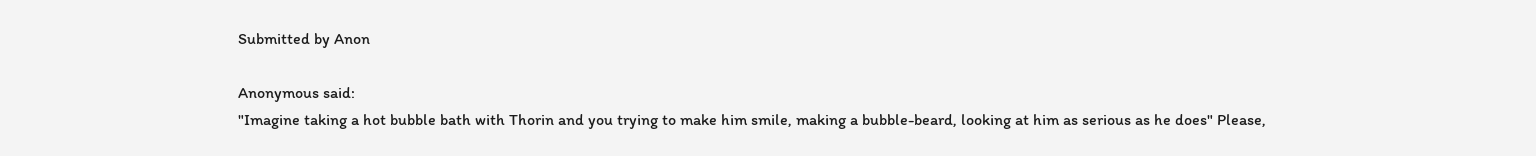Submitted by Anon

Anonymous said:
"Imagine taking a hot bubble bath with Thorin and you trying to make him smile, making a bubble-beard, looking at him as serious as he does" Please,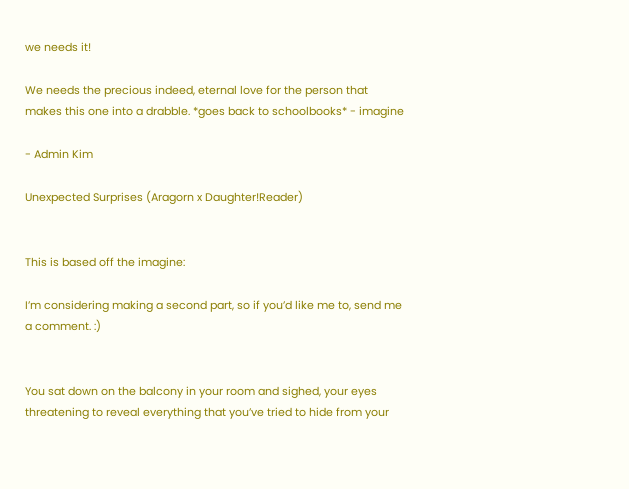we needs it!

We needs the precious indeed, eternal love for the person that makes this one into a drabble. *goes back to schoolbooks* - imagine

- Admin Kim

Unexpected Surprises (Aragorn x Daughter!Reader)


This is based off the imagine:

I’m considering making a second part, so if you’d like me to, send me a comment. :)


You sat down on the balcony in your room and sighed, your eyes threatening to reveal everything that you’ve tried to hide from your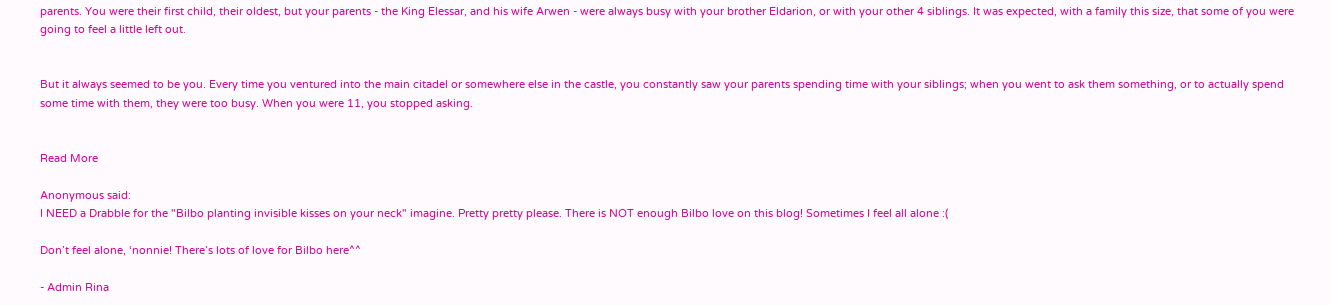parents. You were their first child, their oldest, but your parents - the King Elessar, and his wife Arwen - were always busy with your brother Eldarion, or with your other 4 siblings. It was expected, with a family this size, that some of you were going to feel a little left out.


But it always seemed to be you. Every time you ventured into the main citadel or somewhere else in the castle, you constantly saw your parents spending time with your siblings; when you went to ask them something, or to actually spend some time with them, they were too busy. When you were 11, you stopped asking.


Read More

Anonymous said:
I NEED a Drabble for the "Bilbo planting invisible kisses on your neck" imagine. Pretty pretty please. There is NOT enough Bilbo love on this blog! Sometimes I feel all alone :(

Don’t feel alone, ‘nonnie! There’s lots of love for Bilbo here^^

- Admin Rina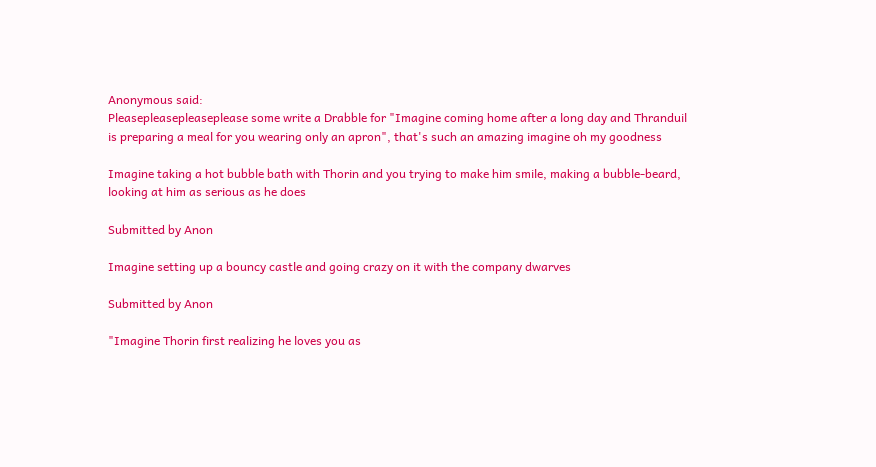Anonymous said:
Pleasepleasepleaseplease some write a Drabble for "Imagine coming home after a long day and Thranduil is preparing a meal for you wearing only an apron", that's such an amazing imagine oh my goodness

Imagine taking a hot bubble bath with Thorin and you trying to make him smile, making a bubble-beard, looking at him as serious as he does

Submitted by Anon

Imagine setting up a bouncy castle and going crazy on it with the company dwarves

Submitted by Anon

"Imagine Thorin first realizing he loves you as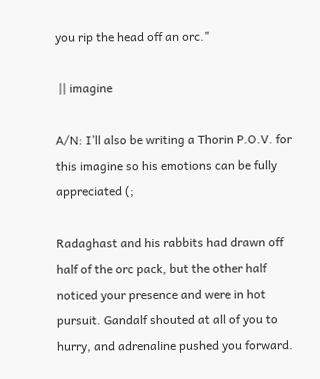you rip the head off an orc."

 || imagine

A/N: I’ll also be writing a Thorin P.O.V. for this imagine so his emotions can be fully appreciated (;

Radaghast and his rabbits had drawn off half of the orc pack, but the other half noticed your presence and were in hot pursuit. Gandalf shouted at all of you to hurry, and adrenaline pushed you forward.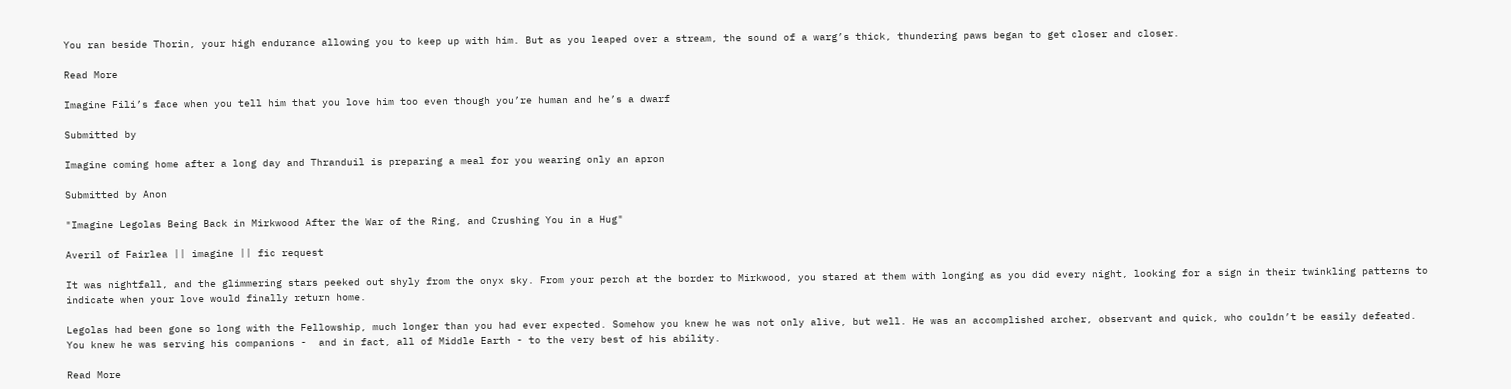You ran beside Thorin, your high endurance allowing you to keep up with him. But as you leaped over a stream, the sound of a warg’s thick, thundering paws began to get closer and closer.

Read More

Imagine Fili’s face when you tell him that you love him too even though you’re human and he’s a dwarf

Submitted by

Imagine coming home after a long day and Thranduil is preparing a meal for you wearing only an apron

Submitted by Anon

"Imagine Legolas Being Back in Mirkwood After the War of the Ring, and Crushing You in a Hug"

Averil of Fairlea || imagine || fic request

It was nightfall, and the glimmering stars peeked out shyly from the onyx sky. From your perch at the border to Mirkwood, you stared at them with longing as you did every night, looking for a sign in their twinkling patterns to indicate when your love would finally return home.

Legolas had been gone so long with the Fellowship, much longer than you had ever expected. Somehow you knew he was not only alive, but well. He was an accomplished archer, observant and quick, who couldn’t be easily defeated. You knew he was serving his companions -  and in fact, all of Middle Earth - to the very best of his ability.

Read More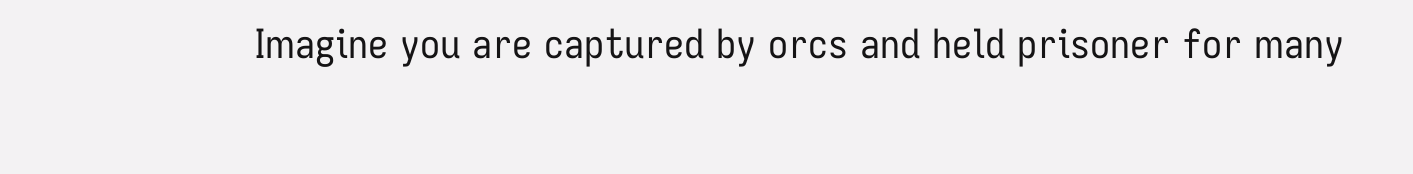Imagine you are captured by orcs and held prisoner for many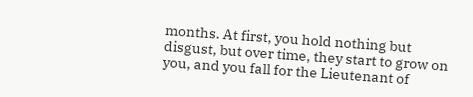months. At first, you hold nothing but disgust, but over time, they start to grow on you, and you fall for the Lieutenant of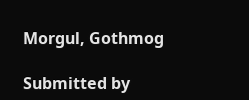Morgul, Gothmog

Submitted by